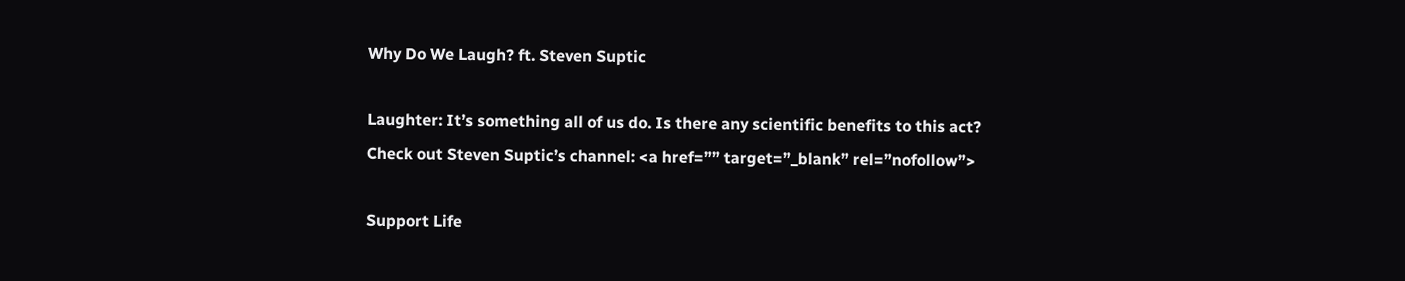Why Do We Laugh? ft. Steven Suptic

Laughter: It’s something all of us do. Is there any scientific benefits to this act?
Check out Steven Suptic’s channel: <a href=”” target=”_blank” rel=”nofollow”>

Support Life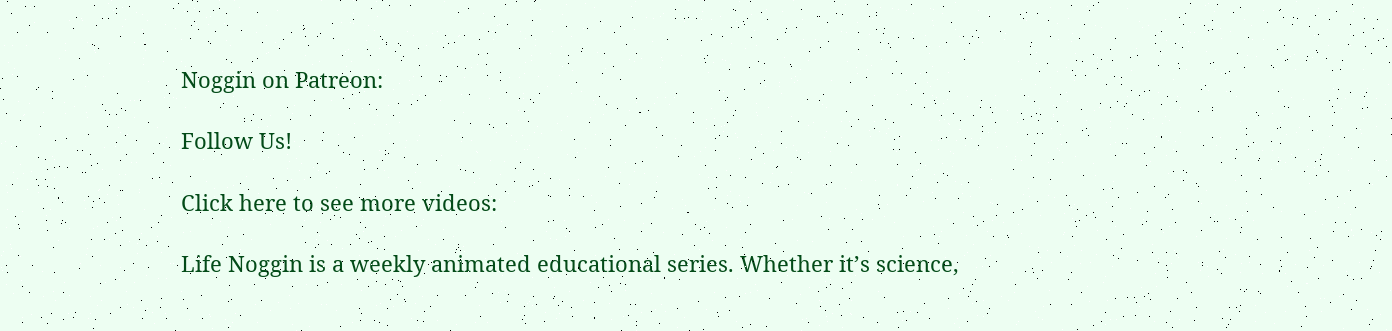Noggin on Patreon:

Follow Us!

Click here to see more videos:

Life Noggin is a weekly animated educational series. Whether it’s science,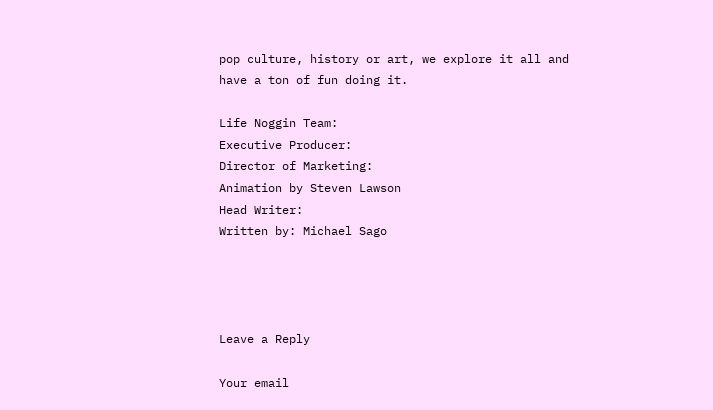pop culture, history or art, we explore it all and have a ton of fun doing it.

Life Noggin Team:
Executive Producer:
Director of Marketing:
Animation by Steven Lawson
Head Writer:
Written by: Michael Sago




Leave a Reply

Your email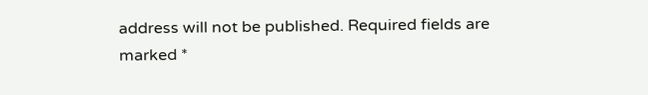address will not be published. Required fields are marked *